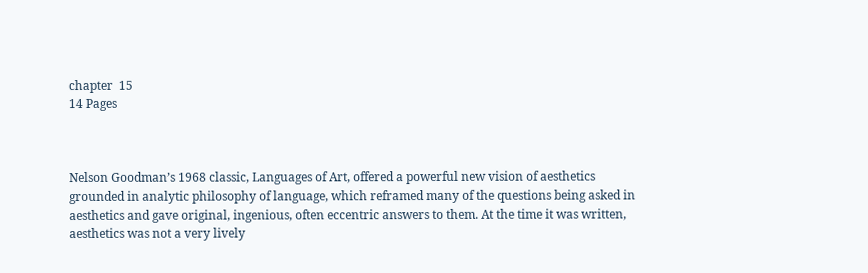chapter  15
14 Pages



Nelson Goodman’s 1968 classic, Languages of Art, offered a powerful new vision of aesthetics grounded in analytic philosophy of language, which reframed many of the questions being asked in aesthetics and gave original, ingenious, often eccentric answers to them. At the time it was written, aesthetics was not a very lively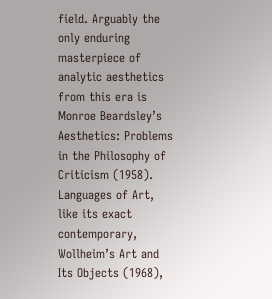field. Arguably the only enduring masterpiece of analytic aesthetics from this era is Monroe Beardsley’s Aesthetics: Problems in the Philosophy of Criticism (1958). Languages of Art, like its exact contemporary, Wollheim’s Art and Its Objects (1968),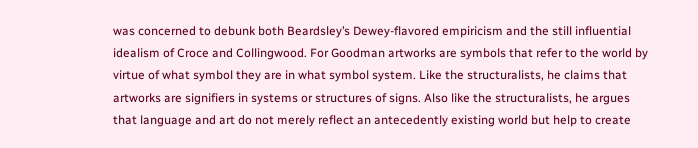was concerned to debunk both Beardsley’s Dewey-flavored empiricism and the still influential idealism of Croce and Collingwood. For Goodman artworks are symbols that refer to the world by virtue of what symbol they are in what symbol system. Like the structuralists, he claims that artworks are signifiers in systems or structures of signs. Also like the structuralists, he argues that language and art do not merely reflect an antecedently existing world but help to create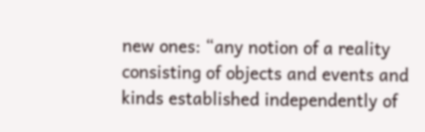new ones: “any notion of a reality consisting of objects and events and kinds established independently of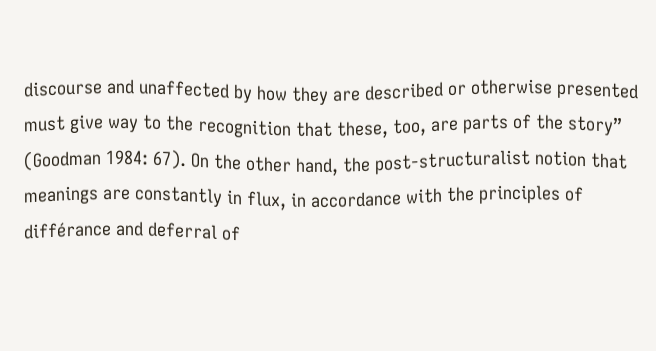discourse and unaffected by how they are described or otherwise presented must give way to the recognition that these, too, are parts of the story” (Goodman 1984: 67). On the other hand, the post-structuralist notion that meanings are constantly in flux, in accordance with the principles of différance and deferral of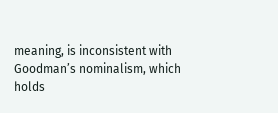meaning, is inconsistent with Goodman’s nominalism, which holds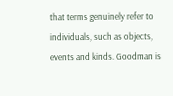that terms genuinely refer to individuals, such as objects, events and kinds. Goodman is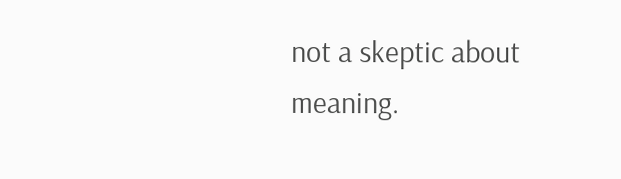not a skeptic about meaning.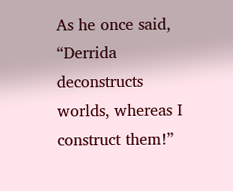As he once said, “Derrida deconstructs worlds, whereas I construct them!”